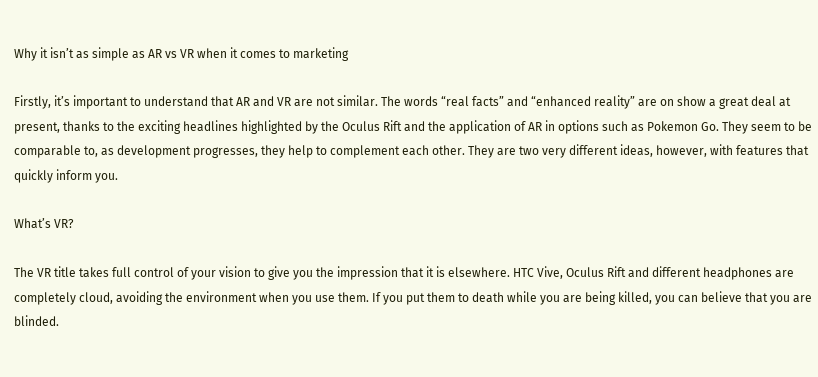Why it isn’t as simple as AR vs VR when it comes to marketing

Firstly, it’s important to understand that AR and VR are not similar. The words “real facts” and “enhanced reality” are on show a great deal at present, thanks to the exciting headlines highlighted by the Oculus Rift and the application of AR in options such as Pokemon Go. They seem to be comparable to, as development progresses, they help to complement each other. They are two very different ideas, however, with features that quickly inform you.

What’s VR?

The VR title takes full control of your vision to give you the impression that it is elsewhere. HTC Vive, Oculus Rift and different headphones are completely cloud, avoiding the environment when you use them. If you put them to death while you are being killed, you can believe that you are blinded.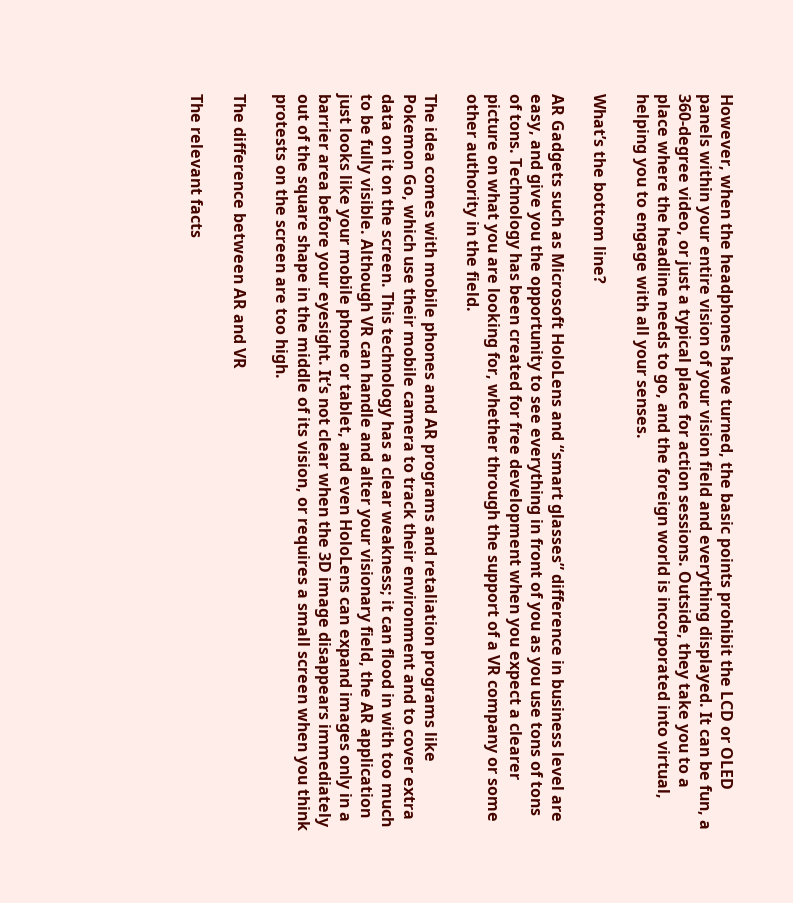However, when the headphones have turned, the basic points prohibit the LCD or OLED panels within your entire vision of your vision field and everything displayed. It can be fun, a 360-degree video, or just a typical place for action sessions. Outside, they take you to a place where the headline needs to go, and the foreign world is incorporated into virtual, helping you to engage with all your senses.

What’s the bottom line?

AR Gadgets such as Microsoft HoloLens and “smart glasses” difference in business level are easy, and give you the opportunity to see everything in front of you as you use tons of tons of tons. Technology has been created for free development when you expect a clearer picture on what you are looking for, whether through the support of a VR company or some other authority in the field.

The idea comes with mobile phones and AR programs and retaliation programs like Pokemon Go, which use their mobile camera to track their environment and to cover extra data on it on the screen. This technology has a clear weakness; it can flood in with too much to be fully visible. Although VR can handle and alter your visionary field, the AR application just looks like your mobile phone or tablet, and even HoloLens can expand images only in a barrier area before your eyesight. It’s not clear when the 3D image disappears immediately out of the square shape in the middle of its vision, or requires a small screen when you think protests on the screen are too high.

The difference between AR and VR

The relevant facts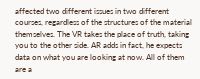affected two different issues in two different courses, regardless of the structures of the material themselves. The VR takes the place of truth, taking you to the other side. AR adds in fact, he expects data on what you are looking at now. All of them are a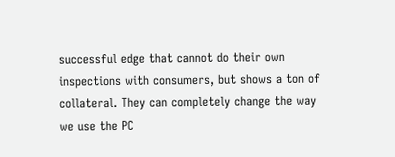successful edge that cannot do their own inspections with consumers, but shows a ton of collateral. They can completely change the way we use the PC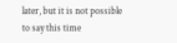later, but it is not possible to say this time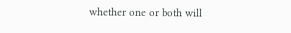whether one or both will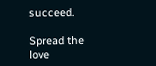succeed.

Spread the love